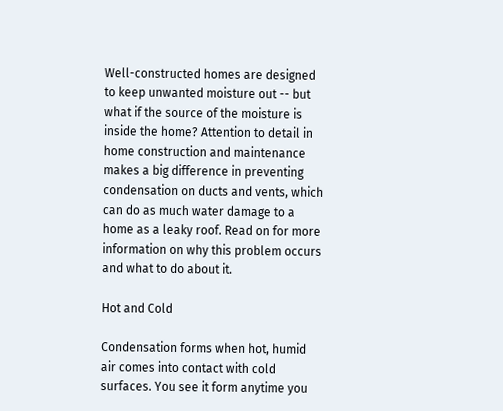Well-constructed homes are designed to keep unwanted moisture out -- but what if the source of the moisture is inside the home? Attention to detail in home construction and maintenance makes a big difference in preventing condensation on ducts and vents, which can do as much water damage to a home as a leaky roof. Read on for more information on why this problem occurs and what to do about it.

Hot and Cold

Condensation forms when hot, humid air comes into contact with cold surfaces. You see it form anytime you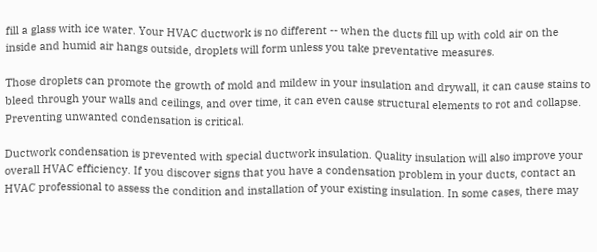fill a glass with ice water. Your HVAC ductwork is no different -- when the ducts fill up with cold air on the inside and humid air hangs outside, droplets will form unless you take preventative measures.

Those droplets can promote the growth of mold and mildew in your insulation and drywall, it can cause stains to bleed through your walls and ceilings, and over time, it can even cause structural elements to rot and collapse. Preventing unwanted condensation is critical.

Ductwork condensation is prevented with special ductwork insulation. Quality insulation will also improve your overall HVAC efficiency. If you discover signs that you have a condensation problem in your ducts, contact an HVAC professional to assess the condition and installation of your existing insulation. In some cases, there may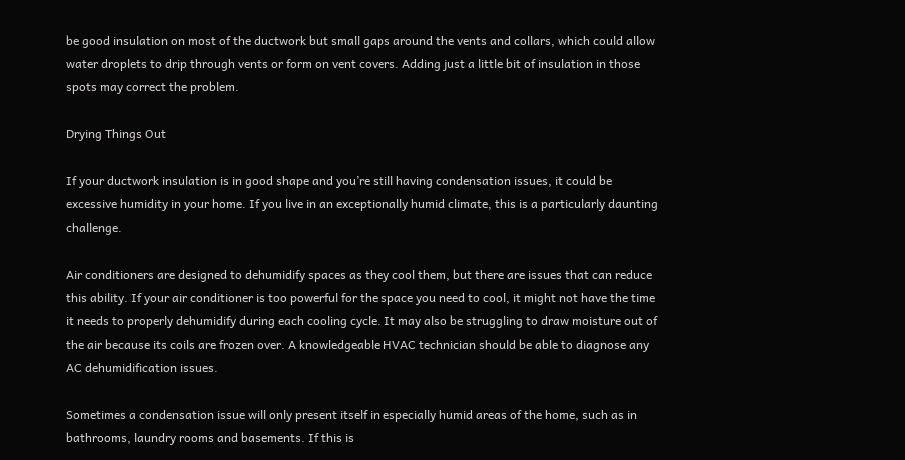be good insulation on most of the ductwork but small gaps around the vents and collars, which could allow water droplets to drip through vents or form on vent covers. Adding just a little bit of insulation in those spots may correct the problem.

Drying Things Out

If your ductwork insulation is in good shape and you’re still having condensation issues, it could be excessive humidity in your home. If you live in an exceptionally humid climate, this is a particularly daunting challenge.

Air conditioners are designed to dehumidify spaces as they cool them, but there are issues that can reduce this ability. If your air conditioner is too powerful for the space you need to cool, it might not have the time it needs to properly dehumidify during each cooling cycle. It may also be struggling to draw moisture out of the air because its coils are frozen over. A knowledgeable HVAC technician should be able to diagnose any AC dehumidification issues.

Sometimes a condensation issue will only present itself in especially humid areas of the home, such as in bathrooms, laundry rooms and basements. If this is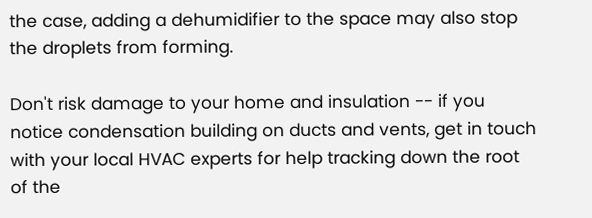the case, adding a dehumidifier to the space may also stop the droplets from forming.

Don't risk damage to your home and insulation -- if you notice condensation building on ducts and vents, get in touch with your local HVAC experts for help tracking down the root of the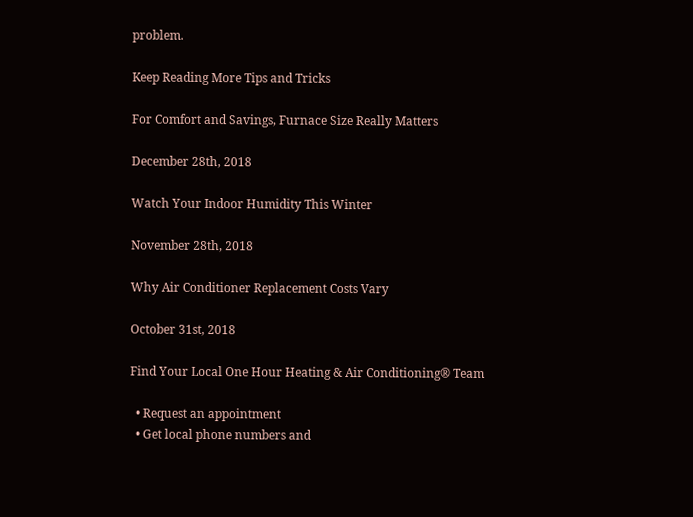problem.

Keep Reading More Tips and Tricks

For Comfort and Savings, Furnace Size Really Matters

December 28th, 2018

Watch Your Indoor Humidity This Winter

November 28th, 2018

Why Air Conditioner Replacement Costs Vary

October 31st, 2018

Find Your Local One Hour Heating & Air Conditioning® Team

  • Request an appointment
  • Get local phone numbers and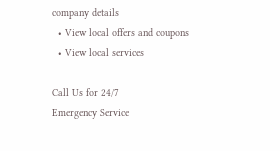company details
  • View local offers and coupons
  • View local services

Call Us for 24/7
Emergency Service